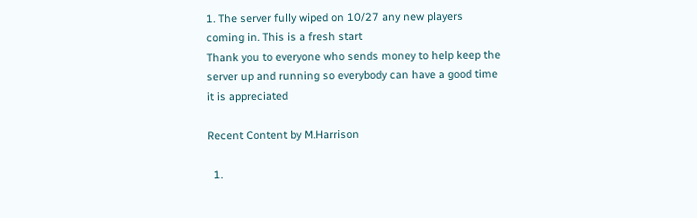1. The server fully wiped on 10/27 any new players coming in. This is a fresh start
Thank you to everyone who sends money to help keep the server up and running so everybody can have a good time it is appreciated

Recent Content by M.Harrison

  1.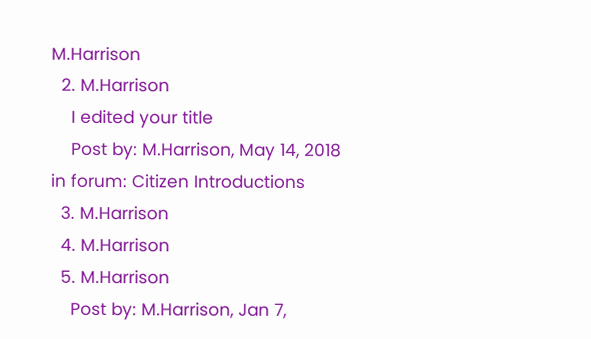M.Harrison
  2. M.Harrison
    I edited your title
    Post by: M.Harrison, May 14, 2018 in forum: Citizen Introductions
  3. M.Harrison
  4. M.Harrison
  5. M.Harrison
    Post by: M.Harrison, Jan 7,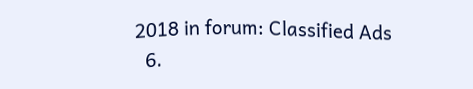2018 in forum: Classified Ads
  6.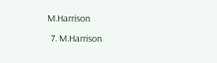M.Harrison
  7. M.Harrison